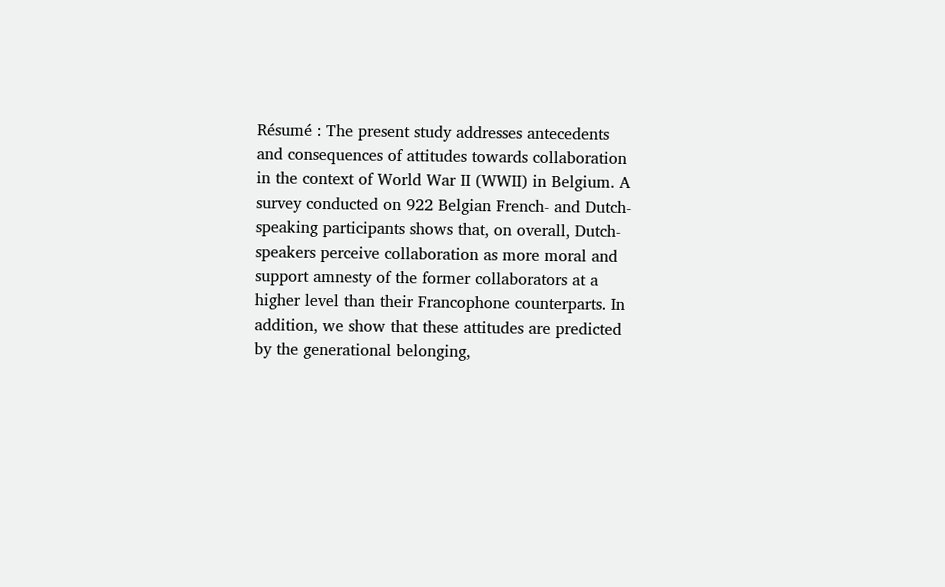Résumé : The present study addresses antecedents and consequences of attitudes towards collaboration in the context of World War II (WWII) in Belgium. A survey conducted on 922 Belgian French- and Dutch-speaking participants shows that, on overall, Dutch-speakers perceive collaboration as more moral and support amnesty of the former collaborators at a higher level than their Francophone counterparts. In addition, we show that these attitudes are predicted by the generational belonging,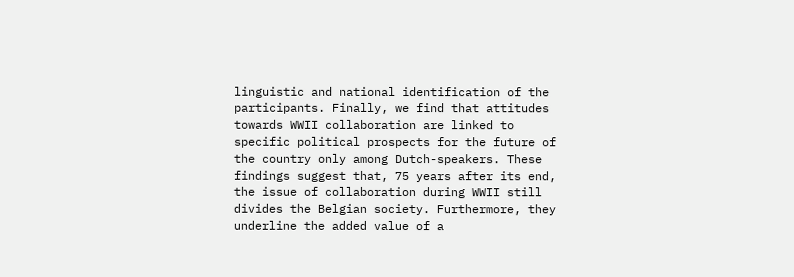linguistic and national identification of the participants. Finally, we find that attitudes towards WWII collaboration are linked to specific political prospects for the future of the country only among Dutch-speakers. These findings suggest that, 75 years after its end, the issue of collaboration during WWII still divides the Belgian society. Furthermore, they underline the added value of a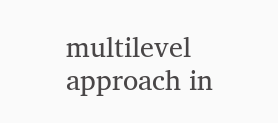multilevel approach in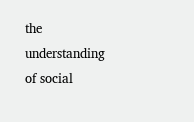the understanding of social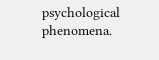psychological phenomena.